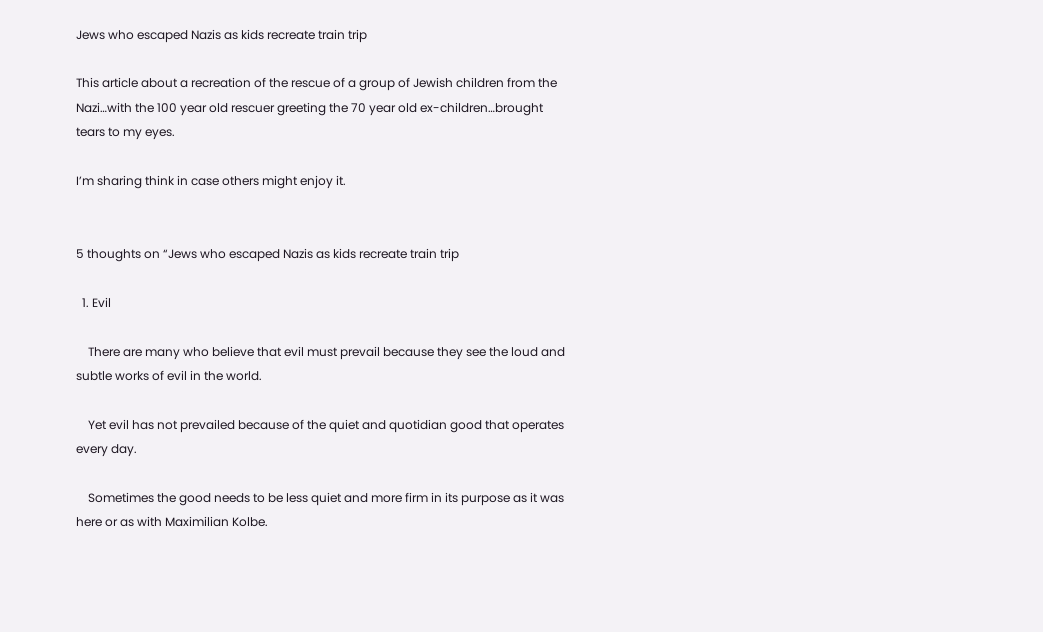Jews who escaped Nazis as kids recreate train trip

This article about a recreation of the rescue of a group of Jewish children from the Nazi…with the 100 year old rescuer greeting the 70 year old ex-children…brought tears to my eyes.

I’m sharing think in case others might enjoy it.


5 thoughts on “Jews who escaped Nazis as kids recreate train trip

  1. Evil

    There are many who believe that evil must prevail because they see the loud and subtle works of evil in the world.

    Yet evil has not prevailed because of the quiet and quotidian good that operates every day.

    Sometimes the good needs to be less quiet and more firm in its purpose as it was here or as with Maximilian Kolbe.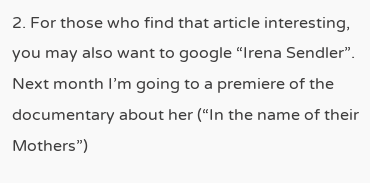2. For those who find that article interesting, you may also want to google “Irena Sendler”. Next month I’m going to a premiere of the documentary about her (“In the name of their Mothers”)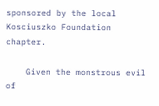sponsored by the local Kosciuszko Foundation chapter.

    Given the monstrous evil of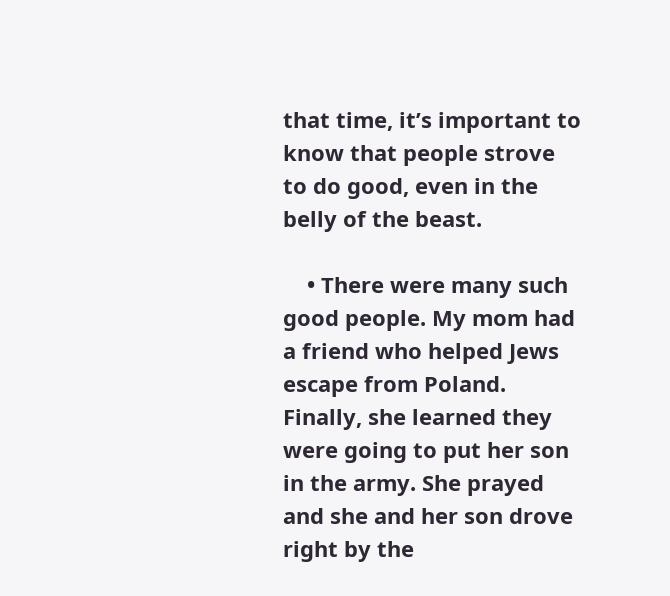that time, it’s important to know that people strove to do good, even in the belly of the beast.

    • There were many such good people. My mom had a friend who helped Jews escape from Poland. Finally, she learned they were going to put her son in the army. She prayed and she and her son drove right by the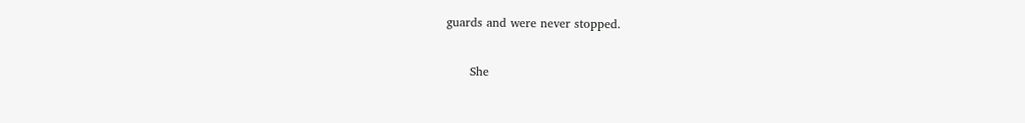guards and were never stopped.

      She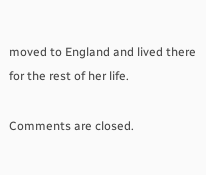moved to England and lived there for the rest of her life.

Comments are closed.